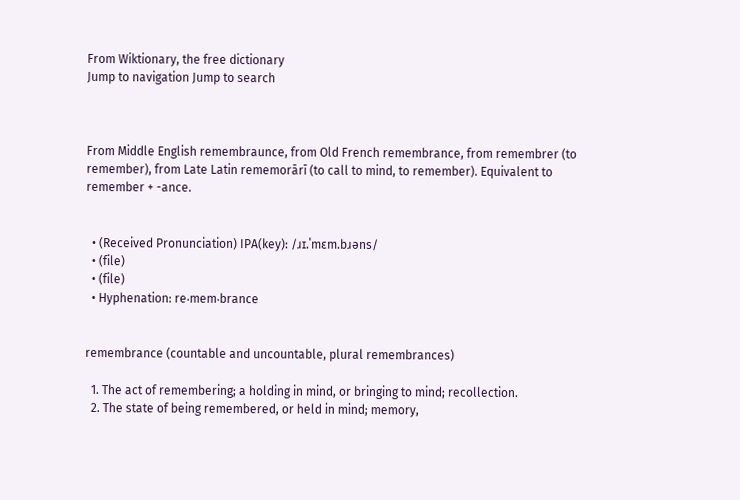From Wiktionary, the free dictionary
Jump to navigation Jump to search



From Middle English remembraunce, from Old French remembrance, from remembrer (to remember), from Late Latin rememorārī (to call to mind, to remember). Equivalent to remember + -ance.


  • (Received Pronunciation) IPA(key): /ɹɪ.ˈmɛm.bɹəns/
  • (file)
  • (file)
  • Hyphenation: re‧mem‧brance


remembrance (countable and uncountable, plural remembrances)

  1. The act of remembering; a holding in mind, or bringing to mind; recollection.
  2. The state of being remembered, or held in mind; memory,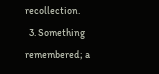recollection.
  3. Something remembered; a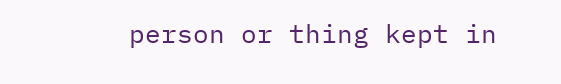person or thing kept in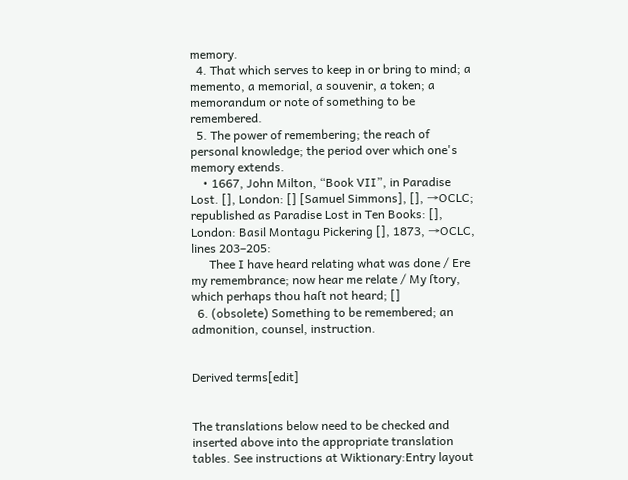memory.
  4. That which serves to keep in or bring to mind; a memento, a memorial, a souvenir, a token; a memorandum or note of something to be remembered.
  5. The power of remembering; the reach of personal knowledge; the period over which one's memory extends.
    • 1667, John Milton, “Book VII”, in Paradise Lost. [], London: [] [Samuel Simmons], [], →OCLC; republished as Paradise Lost in Ten Books: [], London: Basil Montagu Pickering [], 1873, →OCLC, lines 203–205:
      Thee I have heard relating what was done / Ere my remembrance; now hear me relate / My ſtory, which perhaps thou haſt not heard; []
  6. (obsolete) Something to be remembered; an admonition, counsel, instruction.


Derived terms[edit]


The translations below need to be checked and inserted above into the appropriate translation tables. See instructions at Wiktionary:Entry layout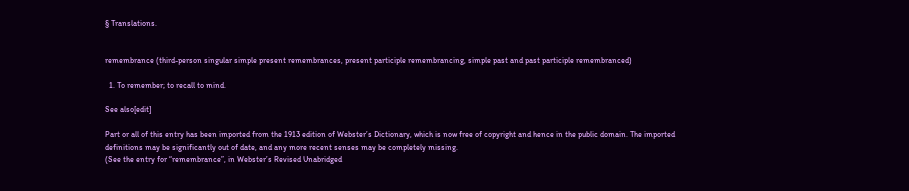§ Translations.


remembrance (third-person singular simple present remembrances, present participle remembrancing, simple past and past participle remembranced)

  1. To remember; to recall to mind.

See also[edit]

Part or all of this entry has been imported from the 1913 edition of Webster’s Dictionary, which is now free of copyright and hence in the public domain. The imported definitions may be significantly out of date, and any more recent senses may be completely missing.
(See the entry for “remembrance”, in Webster’s Revised Unabridged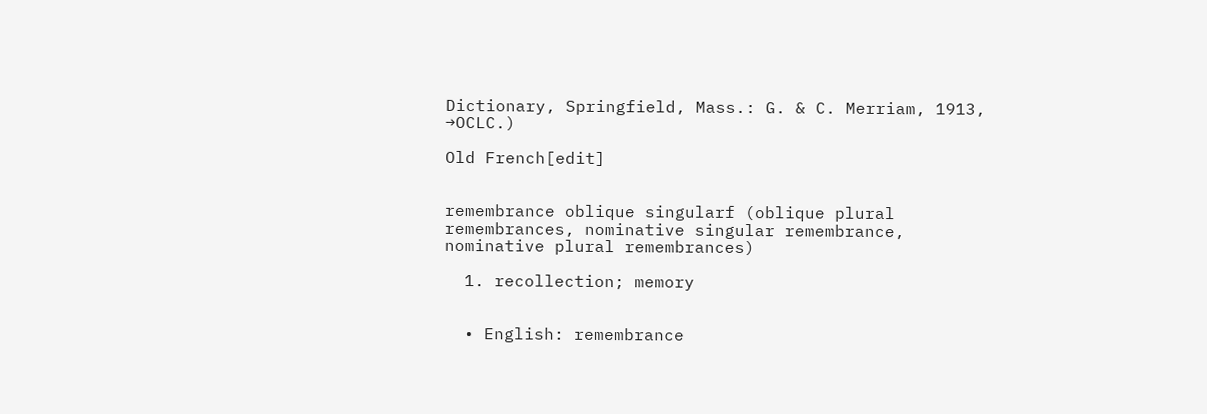Dictionary, Springfield, Mass.: G. & C. Merriam, 1913, →OCLC.)

Old French[edit]


remembrance oblique singularf (oblique plural remembrances, nominative singular remembrance, nominative plural remembrances)

  1. recollection; memory


  • English: remembrance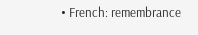• French: remembrance